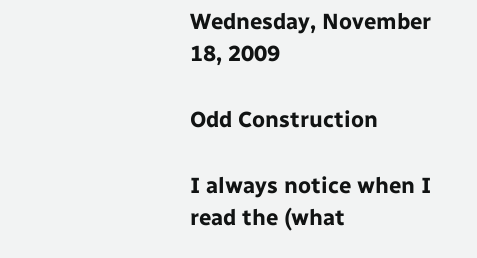Wednesday, November 18, 2009

Odd Construction

I always notice when I read the (what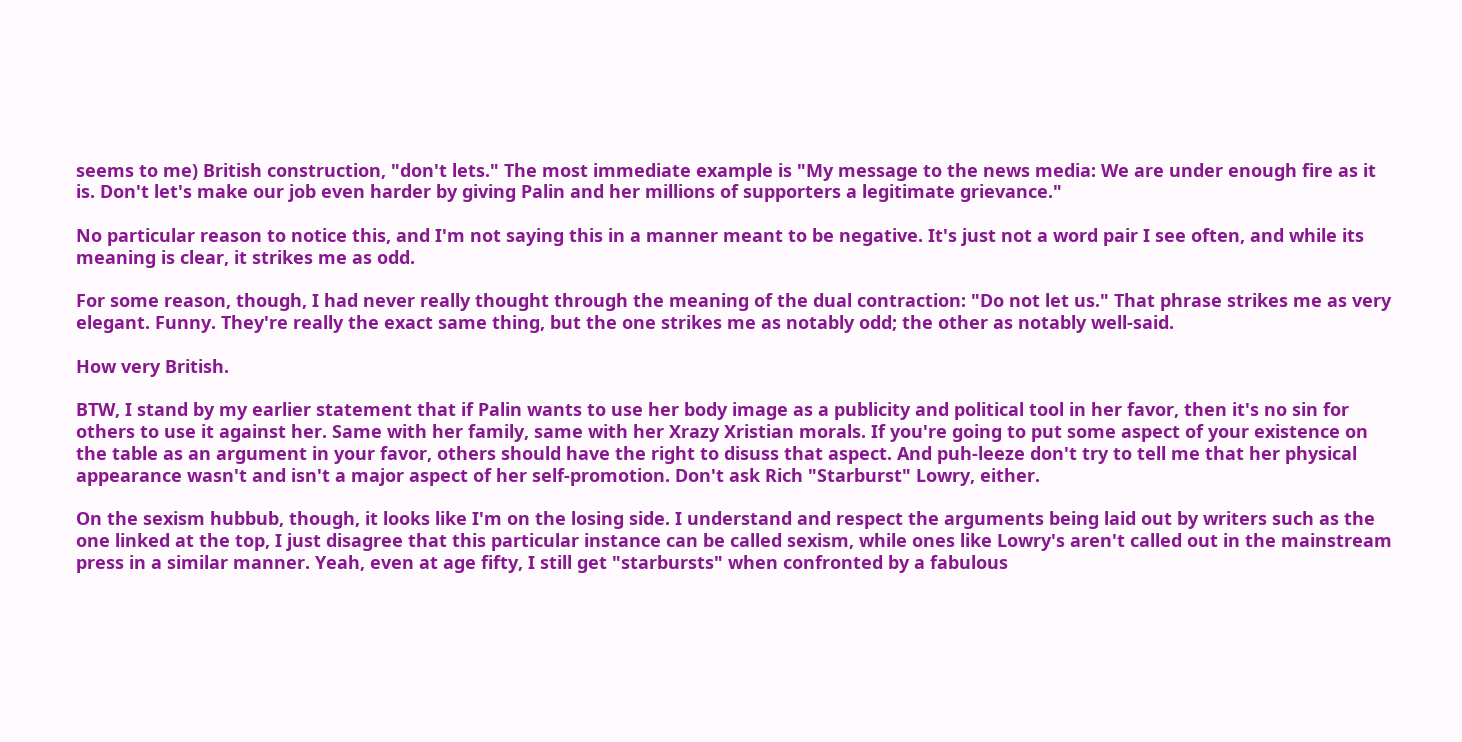seems to me) British construction, "don't lets." The most immediate example is "My message to the news media: We are under enough fire as it is. Don't let's make our job even harder by giving Palin and her millions of supporters a legitimate grievance."

No particular reason to notice this, and I'm not saying this in a manner meant to be negative. It's just not a word pair I see often, and while its meaning is clear, it strikes me as odd.

For some reason, though, I had never really thought through the meaning of the dual contraction: "Do not let us." That phrase strikes me as very elegant. Funny. They're really the exact same thing, but the one strikes me as notably odd; the other as notably well-said.

How very British.

BTW, I stand by my earlier statement that if Palin wants to use her body image as a publicity and political tool in her favor, then it's no sin for others to use it against her. Same with her family, same with her Xrazy Xristian morals. If you're going to put some aspect of your existence on the table as an argument in your favor, others should have the right to disuss that aspect. And puh-leeze don't try to tell me that her physical appearance wasn't and isn't a major aspect of her self-promotion. Don't ask Rich "Starburst" Lowry, either.

On the sexism hubbub, though, it looks like I'm on the losing side. I understand and respect the arguments being laid out by writers such as the one linked at the top, I just disagree that this particular instance can be called sexism, while ones like Lowry's aren't called out in the mainstream press in a similar manner. Yeah, even at age fifty, I still get "starbursts" when confronted by a fabulous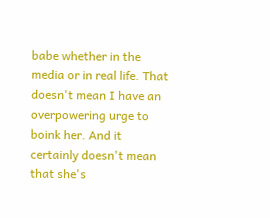babe whether in the media or in real life. That doesn't mean I have an overpowering urge to boink her. And it certainly doesn't mean that she's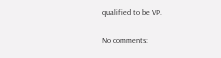qualified to be VP.

No comments: